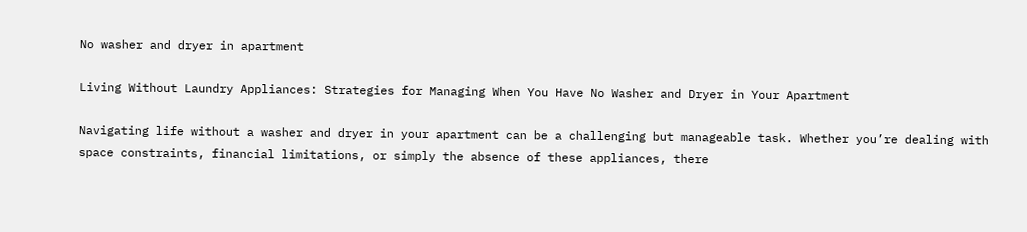No washer and dryer in apartment

Living Without Laundry Appliances: Strategies for Managing When You Have No Washer and Dryer in Your Apartment

Navigating life without a washer and dryer in your apartment can be a challenging but manageable task. Whether you’re dealing with space constraints, financial limitations, or simply the absence of these appliances, there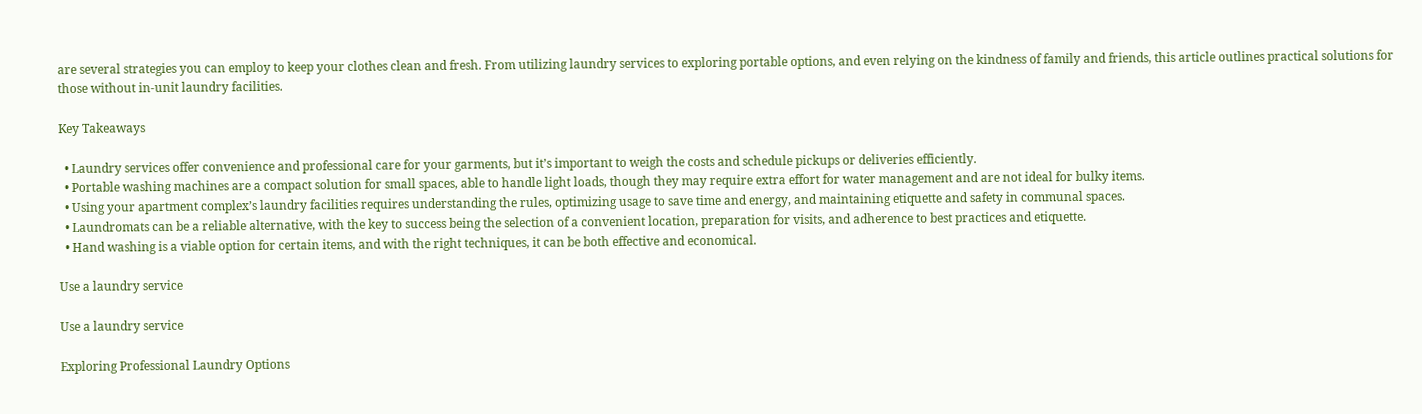are several strategies you can employ to keep your clothes clean and fresh. From utilizing laundry services to exploring portable options, and even relying on the kindness of family and friends, this article outlines practical solutions for those without in-unit laundry facilities.

Key Takeaways

  • Laundry services offer convenience and professional care for your garments, but it’s important to weigh the costs and schedule pickups or deliveries efficiently.
  • Portable washing machines are a compact solution for small spaces, able to handle light loads, though they may require extra effort for water management and are not ideal for bulky items.
  • Using your apartment complex’s laundry facilities requires understanding the rules, optimizing usage to save time and energy, and maintaining etiquette and safety in communal spaces.
  • Laundromats can be a reliable alternative, with the key to success being the selection of a convenient location, preparation for visits, and adherence to best practices and etiquette.
  • Hand washing is a viable option for certain items, and with the right techniques, it can be both effective and economical.

Use a laundry service

Use a laundry service

Exploring Professional Laundry Options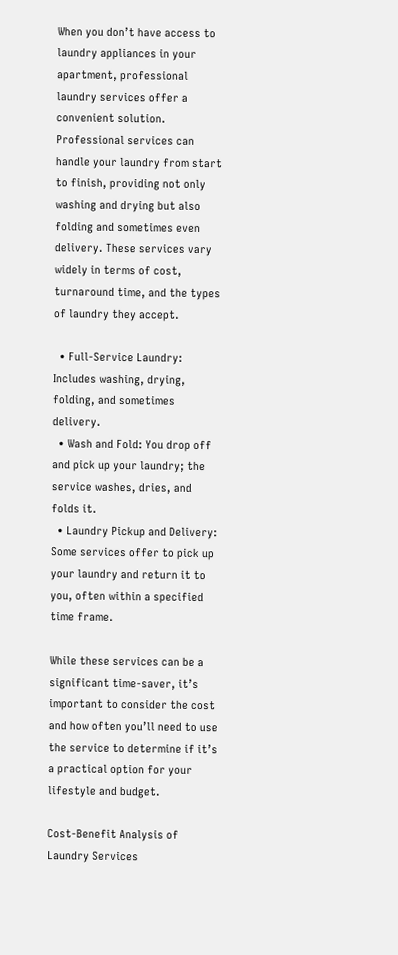When you don’t have access to laundry appliances in your apartment, professional laundry services offer a convenient solution. Professional services can handle your laundry from start to finish, providing not only washing and drying but also folding and sometimes even delivery. These services vary widely in terms of cost, turnaround time, and the types of laundry they accept.

  • Full-Service Laundry: Includes washing, drying, folding, and sometimes delivery.
  • Wash and Fold: You drop off and pick up your laundry; the service washes, dries, and folds it.
  • Laundry Pickup and Delivery: Some services offer to pick up your laundry and return it to you, often within a specified time frame.

While these services can be a significant time-saver, it’s important to consider the cost and how often you’ll need to use the service to determine if it’s a practical option for your lifestyle and budget.

Cost-Benefit Analysis of Laundry Services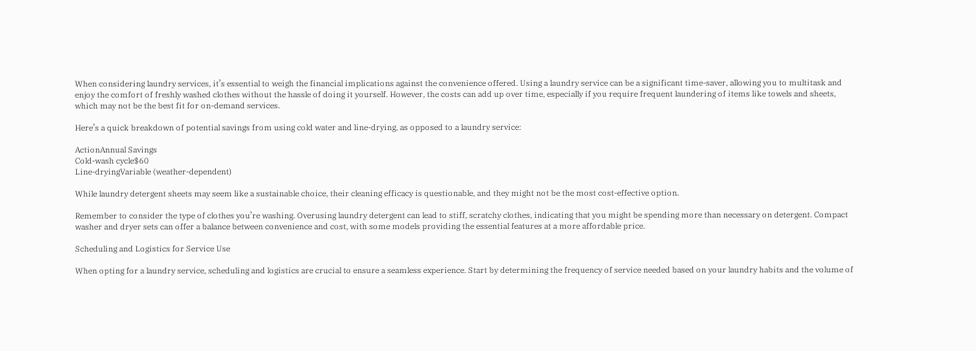When considering laundry services, it’s essential to weigh the financial implications against the convenience offered. Using a laundry service can be a significant time-saver, allowing you to multitask and enjoy the comfort of freshly washed clothes without the hassle of doing it yourself. However, the costs can add up over time, especially if you require frequent laundering of items like towels and sheets, which may not be the best fit for on-demand services.

Here’s a quick breakdown of potential savings from using cold water and line-drying, as opposed to a laundry service:

ActionAnnual Savings
Cold-wash cycle$60
Line-dryingVariable (weather-dependent)

While laundry detergent sheets may seem like a sustainable choice, their cleaning efficacy is questionable, and they might not be the most cost-effective option.

Remember to consider the type of clothes you’re washing. Overusing laundry detergent can lead to stiff, scratchy clothes, indicating that you might be spending more than necessary on detergent. Compact washer and dryer sets can offer a balance between convenience and cost, with some models providing the essential features at a more affordable price.

Scheduling and Logistics for Service Use

When opting for a laundry service, scheduling and logistics are crucial to ensure a seamless experience. Start by determining the frequency of service needed based on your laundry habits and the volume of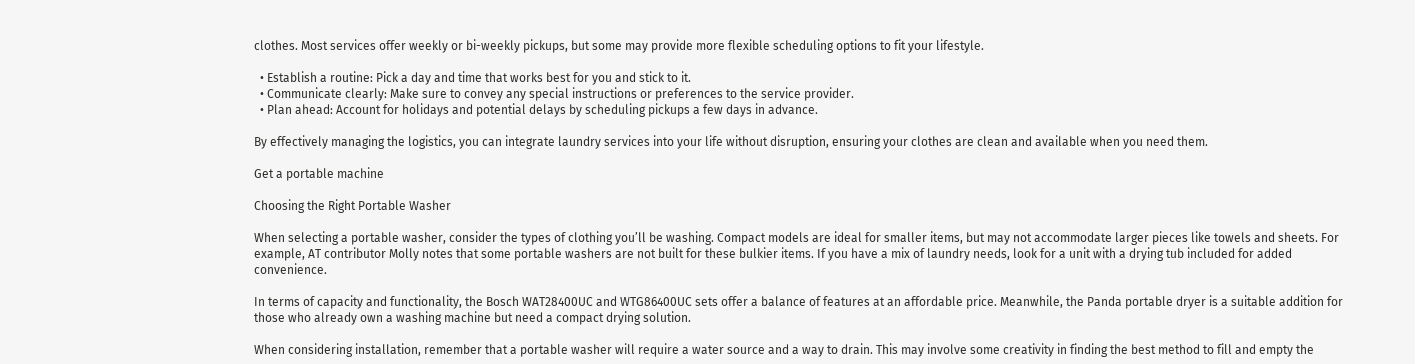clothes. Most services offer weekly or bi-weekly pickups, but some may provide more flexible scheduling options to fit your lifestyle.

  • Establish a routine: Pick a day and time that works best for you and stick to it.
  • Communicate clearly: Make sure to convey any special instructions or preferences to the service provider.
  • Plan ahead: Account for holidays and potential delays by scheduling pickups a few days in advance.

By effectively managing the logistics, you can integrate laundry services into your life without disruption, ensuring your clothes are clean and available when you need them.

Get a portable machine

Choosing the Right Portable Washer

When selecting a portable washer, consider the types of clothing you’ll be washing. Compact models are ideal for smaller items, but may not accommodate larger pieces like towels and sheets. For example, AT contributor Molly notes that some portable washers are not built for these bulkier items. If you have a mix of laundry needs, look for a unit with a drying tub included for added convenience.

In terms of capacity and functionality, the Bosch WAT28400UC and WTG86400UC sets offer a balance of features at an affordable price. Meanwhile, the Panda portable dryer is a suitable addition for those who already own a washing machine but need a compact drying solution.

When considering installation, remember that a portable washer will require a water source and a way to drain. This may involve some creativity in finding the best method to fill and empty the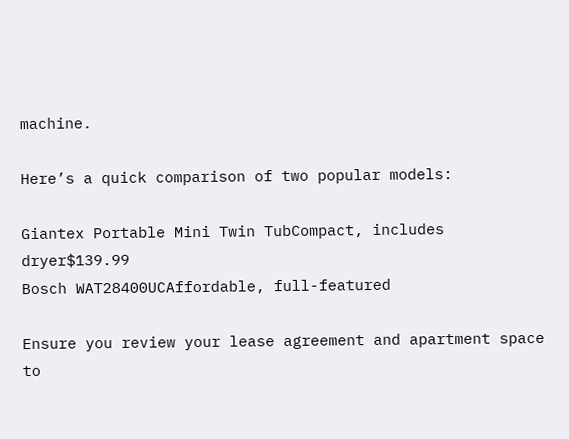machine.

Here’s a quick comparison of two popular models:

Giantex Portable Mini Twin TubCompact, includes dryer$139.99
Bosch WAT28400UCAffordable, full-featured

Ensure you review your lease agreement and apartment space to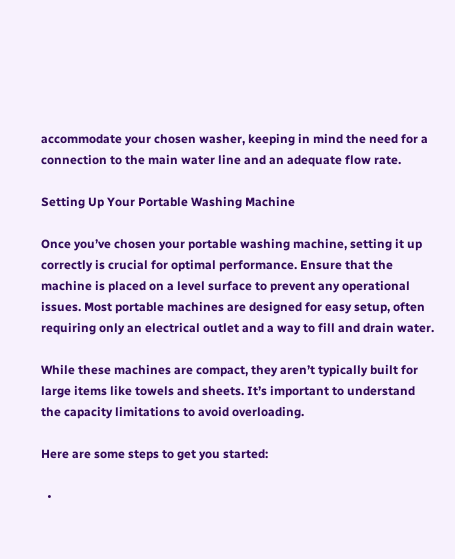accommodate your chosen washer, keeping in mind the need for a connection to the main water line and an adequate flow rate.

Setting Up Your Portable Washing Machine

Once you’ve chosen your portable washing machine, setting it up correctly is crucial for optimal performance. Ensure that the machine is placed on a level surface to prevent any operational issues. Most portable machines are designed for easy setup, often requiring only an electrical outlet and a way to fill and drain water.

While these machines are compact, they aren’t typically built for large items like towels and sheets. It’s important to understand the capacity limitations to avoid overloading.

Here are some steps to get you started:

  •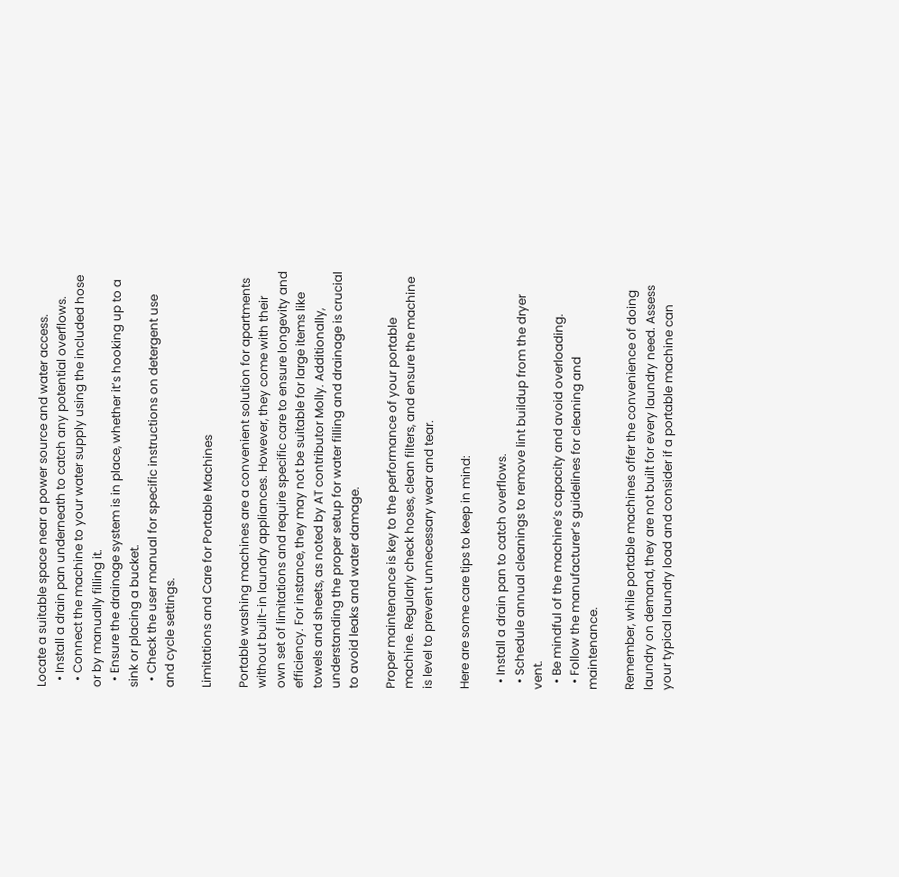Locate a suitable space near a power source and water access.
  • Install a drain pan underneath to catch any potential overflows.
  • Connect the machine to your water supply using the included hose or by manually filling it.
  • Ensure the drainage system is in place, whether it’s hooking up to a sink or placing a bucket.
  • Check the user manual for specific instructions on detergent use and cycle settings.

Limitations and Care for Portable Machines

Portable washing machines are a convenient solution for apartments without built-in laundry appliances. However, they come with their own set of limitations and require specific care to ensure longevity and efficiency. For instance, they may not be suitable for large items like towels and sheets, as noted by AT contributor Molly. Additionally, understanding the proper setup for water filling and drainage is crucial to avoid leaks and water damage.

Proper maintenance is key to the performance of your portable machine. Regularly check hoses, clean filters, and ensure the machine is level to prevent unnecessary wear and tear.

Here are some care tips to keep in mind:

  • Install a drain pan to catch overflows.
  • Schedule annual cleanings to remove lint buildup from the dryer vent.
  • Be mindful of the machine’s capacity and avoid overloading.
  • Follow the manufacturer’s guidelines for cleaning and maintenance.

Remember, while portable machines offer the convenience of doing laundry on demand, they are not built for every laundry need. Assess your typical laundry load and consider if a portable machine can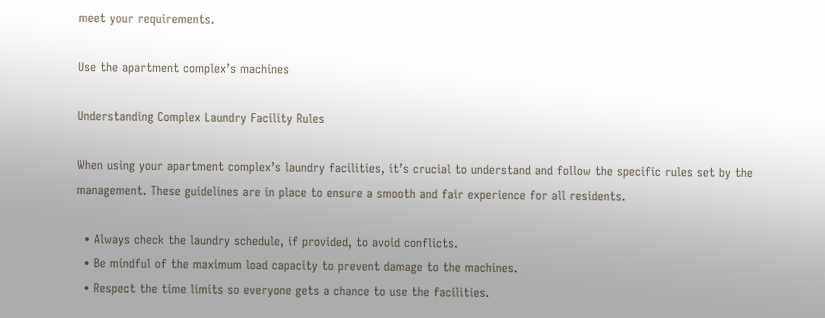meet your requirements.

Use the apartment complex’s machines

Understanding Complex Laundry Facility Rules

When using your apartment complex’s laundry facilities, it’s crucial to understand and follow the specific rules set by the management. These guidelines are in place to ensure a smooth and fair experience for all residents.

  • Always check the laundry schedule, if provided, to avoid conflicts.
  • Be mindful of the maximum load capacity to prevent damage to the machines.
  • Respect the time limits so everyone gets a chance to use the facilities.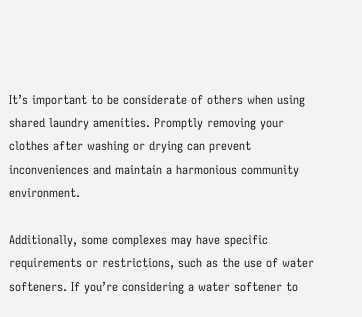It’s important to be considerate of others when using shared laundry amenities. Promptly removing your clothes after washing or drying can prevent inconveniences and maintain a harmonious community environment.

Additionally, some complexes may have specific requirements or restrictions, such as the use of water softeners. If you’re considering a water softener to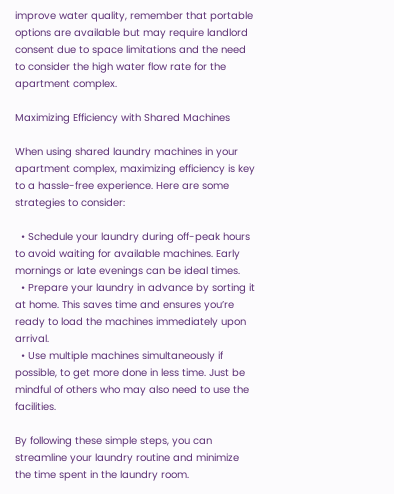improve water quality, remember that portable options are available but may require landlord consent due to space limitations and the need to consider the high water flow rate for the apartment complex.

Maximizing Efficiency with Shared Machines

When using shared laundry machines in your apartment complex, maximizing efficiency is key to a hassle-free experience. Here are some strategies to consider:

  • Schedule your laundry during off-peak hours to avoid waiting for available machines. Early mornings or late evenings can be ideal times.
  • Prepare your laundry in advance by sorting it at home. This saves time and ensures you’re ready to load the machines immediately upon arrival.
  • Use multiple machines simultaneously if possible, to get more done in less time. Just be mindful of others who may also need to use the facilities.

By following these simple steps, you can streamline your laundry routine and minimize the time spent in the laundry room.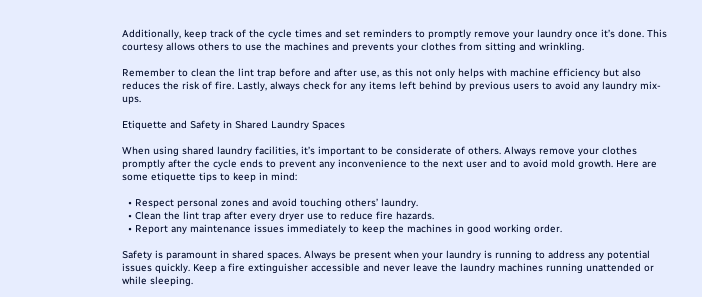Additionally, keep track of the cycle times and set reminders to promptly remove your laundry once it’s done. This courtesy allows others to use the machines and prevents your clothes from sitting and wrinkling.

Remember to clean the lint trap before and after use, as this not only helps with machine efficiency but also reduces the risk of fire. Lastly, always check for any items left behind by previous users to avoid any laundry mix-ups.

Etiquette and Safety in Shared Laundry Spaces

When using shared laundry facilities, it’s important to be considerate of others. Always remove your clothes promptly after the cycle ends to prevent any inconvenience to the next user and to avoid mold growth. Here are some etiquette tips to keep in mind:

  • Respect personal zones and avoid touching others’ laundry.
  • Clean the lint trap after every dryer use to reduce fire hazards.
  • Report any maintenance issues immediately to keep the machines in good working order.

Safety is paramount in shared spaces. Always be present when your laundry is running to address any potential issues quickly. Keep a fire extinguisher accessible and never leave the laundry machines running unattended or while sleeping.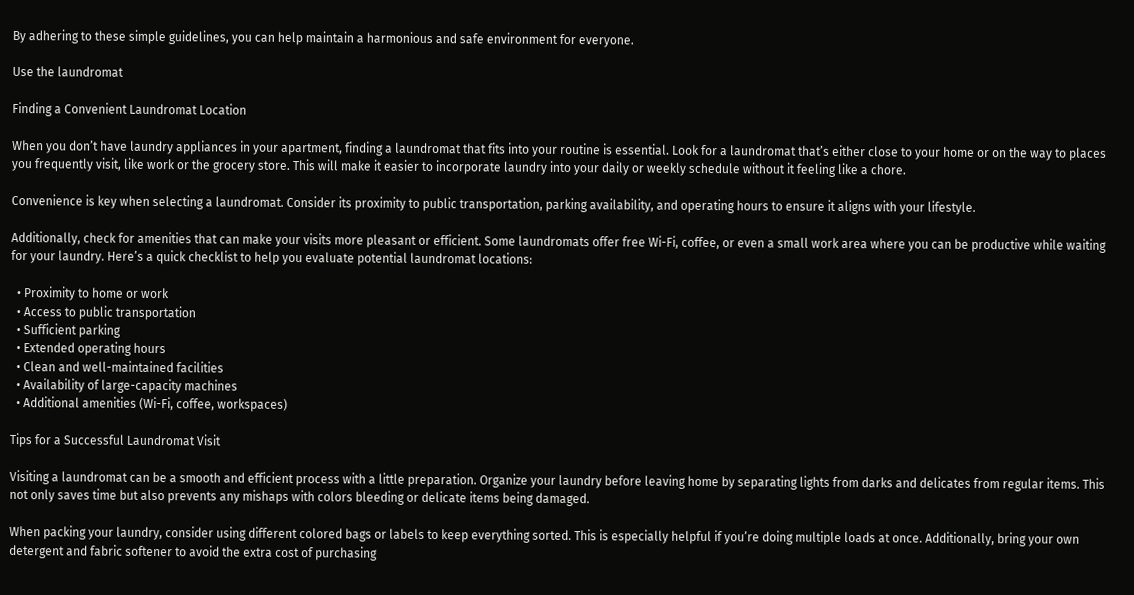By adhering to these simple guidelines, you can help maintain a harmonious and safe environment for everyone.

Use the laundromat

Finding a Convenient Laundromat Location

When you don’t have laundry appliances in your apartment, finding a laundromat that fits into your routine is essential. Look for a laundromat that’s either close to your home or on the way to places you frequently visit, like work or the grocery store. This will make it easier to incorporate laundry into your daily or weekly schedule without it feeling like a chore.

Convenience is key when selecting a laundromat. Consider its proximity to public transportation, parking availability, and operating hours to ensure it aligns with your lifestyle.

Additionally, check for amenities that can make your visits more pleasant or efficient. Some laundromats offer free Wi-Fi, coffee, or even a small work area where you can be productive while waiting for your laundry. Here’s a quick checklist to help you evaluate potential laundromat locations:

  • Proximity to home or work
  • Access to public transportation
  • Sufficient parking
  • Extended operating hours
  • Clean and well-maintained facilities
  • Availability of large-capacity machines
  • Additional amenities (Wi-Fi, coffee, workspaces)

Tips for a Successful Laundromat Visit

Visiting a laundromat can be a smooth and efficient process with a little preparation. Organize your laundry before leaving home by separating lights from darks and delicates from regular items. This not only saves time but also prevents any mishaps with colors bleeding or delicate items being damaged.

When packing your laundry, consider using different colored bags or labels to keep everything sorted. This is especially helpful if you’re doing multiple loads at once. Additionally, bring your own detergent and fabric softener to avoid the extra cost of purchasing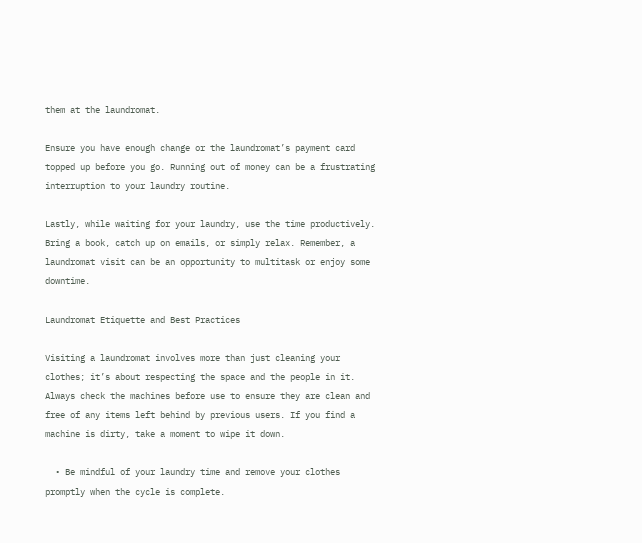them at the laundromat.

Ensure you have enough change or the laundromat’s payment card topped up before you go. Running out of money can be a frustrating interruption to your laundry routine.

Lastly, while waiting for your laundry, use the time productively. Bring a book, catch up on emails, or simply relax. Remember, a laundromat visit can be an opportunity to multitask or enjoy some downtime.

Laundromat Etiquette and Best Practices

Visiting a laundromat involves more than just cleaning your clothes; it’s about respecting the space and the people in it. Always check the machines before use to ensure they are clean and free of any items left behind by previous users. If you find a machine is dirty, take a moment to wipe it down.

  • Be mindful of your laundry time and remove your clothes promptly when the cycle is complete.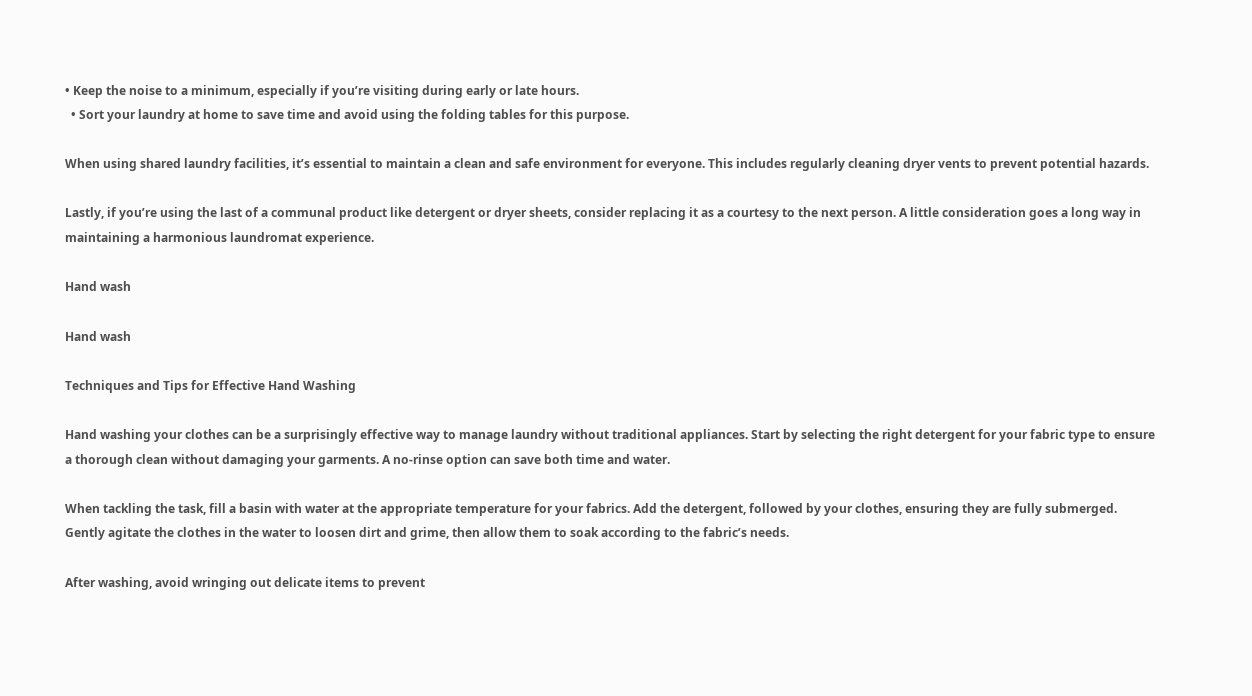• Keep the noise to a minimum, especially if you’re visiting during early or late hours.
  • Sort your laundry at home to save time and avoid using the folding tables for this purpose.

When using shared laundry facilities, it’s essential to maintain a clean and safe environment for everyone. This includes regularly cleaning dryer vents to prevent potential hazards.

Lastly, if you’re using the last of a communal product like detergent or dryer sheets, consider replacing it as a courtesy to the next person. A little consideration goes a long way in maintaining a harmonious laundromat experience.

Hand wash

Hand wash

Techniques and Tips for Effective Hand Washing

Hand washing your clothes can be a surprisingly effective way to manage laundry without traditional appliances. Start by selecting the right detergent for your fabric type to ensure a thorough clean without damaging your garments. A no-rinse option can save both time and water.

When tackling the task, fill a basin with water at the appropriate temperature for your fabrics. Add the detergent, followed by your clothes, ensuring they are fully submerged. Gently agitate the clothes in the water to loosen dirt and grime, then allow them to soak according to the fabric’s needs.

After washing, avoid wringing out delicate items to prevent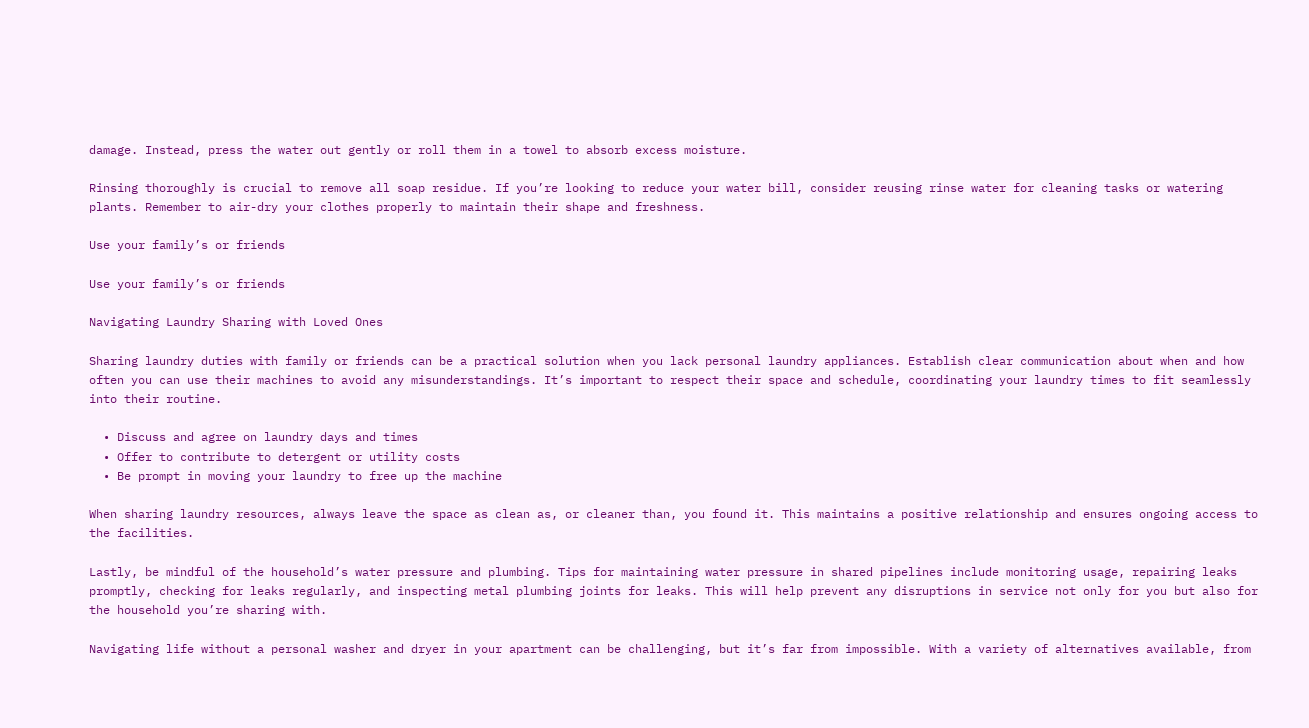damage. Instead, press the water out gently or roll them in a towel to absorb excess moisture.

Rinsing thoroughly is crucial to remove all soap residue. If you’re looking to reduce your water bill, consider reusing rinse water for cleaning tasks or watering plants. Remember to air-dry your clothes properly to maintain their shape and freshness.

Use your family’s or friends

Use your family’s or friends

Navigating Laundry Sharing with Loved Ones

Sharing laundry duties with family or friends can be a practical solution when you lack personal laundry appliances. Establish clear communication about when and how often you can use their machines to avoid any misunderstandings. It’s important to respect their space and schedule, coordinating your laundry times to fit seamlessly into their routine.

  • Discuss and agree on laundry days and times
  • Offer to contribute to detergent or utility costs
  • Be prompt in moving your laundry to free up the machine

When sharing laundry resources, always leave the space as clean as, or cleaner than, you found it. This maintains a positive relationship and ensures ongoing access to the facilities.

Lastly, be mindful of the household’s water pressure and plumbing. Tips for maintaining water pressure in shared pipelines include monitoring usage, repairing leaks promptly, checking for leaks regularly, and inspecting metal plumbing joints for leaks. This will help prevent any disruptions in service not only for you but also for the household you’re sharing with.

Navigating life without a personal washer and dryer in your apartment can be challenging, but it’s far from impossible. With a variety of alternatives available, from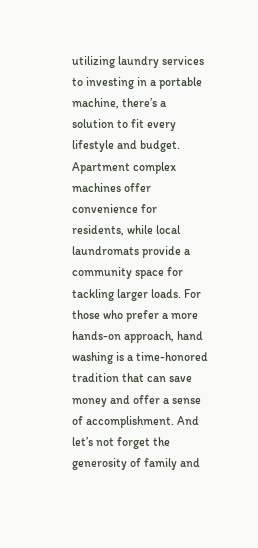utilizing laundry services to investing in a portable machine, there’s a solution to fit every lifestyle and budget. Apartment complex machines offer convenience for residents, while local laundromats provide a community space for tackling larger loads. For those who prefer a more hands-on approach, hand washing is a time-honored tradition that can save money and offer a sense of accomplishment. And let’s not forget the generosity of family and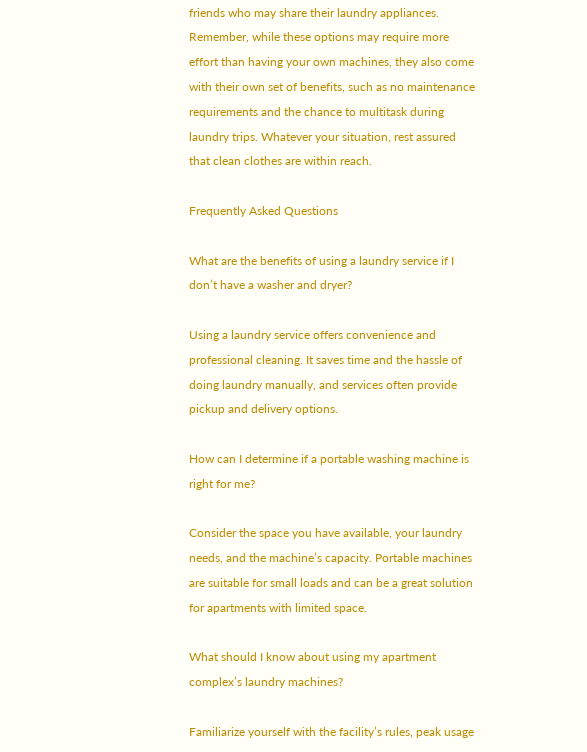friends who may share their laundry appliances. Remember, while these options may require more effort than having your own machines, they also come with their own set of benefits, such as no maintenance requirements and the chance to multitask during laundry trips. Whatever your situation, rest assured that clean clothes are within reach.

Frequently Asked Questions

What are the benefits of using a laundry service if I don’t have a washer and dryer?

Using a laundry service offers convenience and professional cleaning. It saves time and the hassle of doing laundry manually, and services often provide pickup and delivery options.

How can I determine if a portable washing machine is right for me?

Consider the space you have available, your laundry needs, and the machine’s capacity. Portable machines are suitable for small loads and can be a great solution for apartments with limited space.

What should I know about using my apartment complex’s laundry machines?

Familiarize yourself with the facility’s rules, peak usage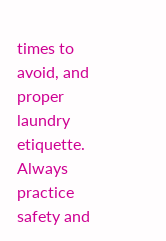times to avoid, and proper laundry etiquette. Always practice safety and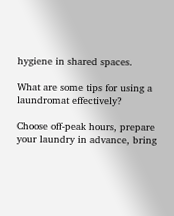hygiene in shared spaces.

What are some tips for using a laundromat effectively?

Choose off-peak hours, prepare your laundry in advance, bring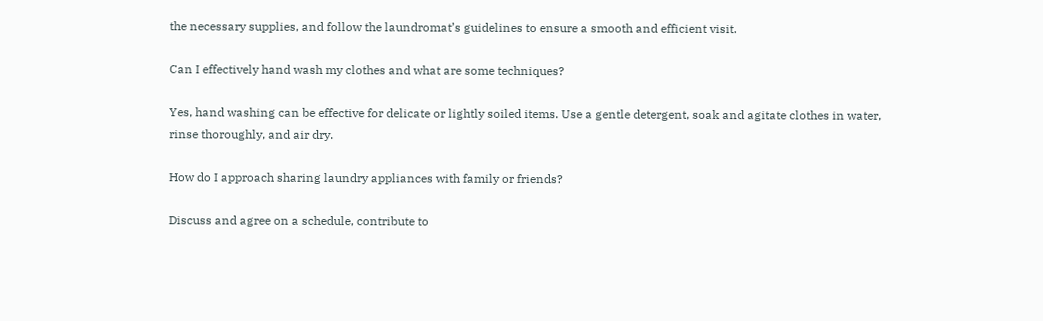the necessary supplies, and follow the laundromat’s guidelines to ensure a smooth and efficient visit.

Can I effectively hand wash my clothes and what are some techniques?

Yes, hand washing can be effective for delicate or lightly soiled items. Use a gentle detergent, soak and agitate clothes in water, rinse thoroughly, and air dry.

How do I approach sharing laundry appliances with family or friends?

Discuss and agree on a schedule, contribute to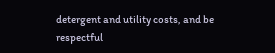detergent and utility costs, and be respectful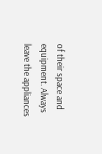of their space and equipment. Always leave the appliances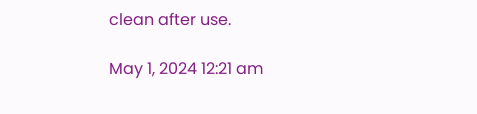clean after use.

May 1, 2024 12:21 am